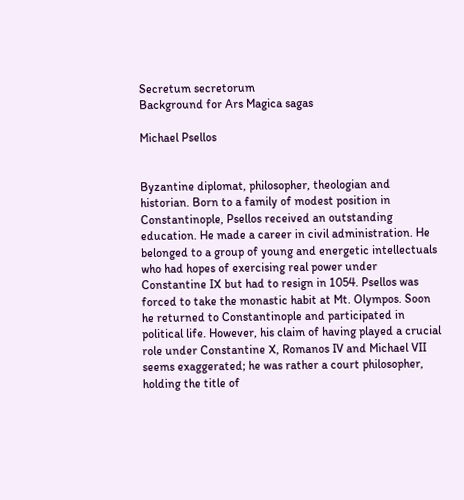Secretum secretorum
Background for Ars Magica sagas

Michael Psellos


Byzantine diplomat, philosopher, theologian and historian. Born to a family of modest position in Constantinople, Psellos received an outstanding education. He made a career in civil administration. He belonged to a group of young and energetic intellectuals who had hopes of exercising real power under Constantine IX but had to resign in 1054. Psellos was forced to take the monastic habit at Mt. Olympos. Soon he returned to Constantinople and participated in political life. However, his claim of having played a crucial role under Constantine X, Romanos IV and Michael VII seems exaggerated; he was rather a court philosopher, holding the title of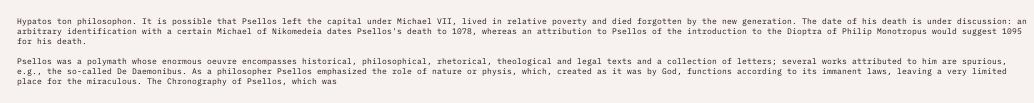Hypatos ton philosophon. It is possible that Psellos left the capital under Michael VII, lived in relative poverty and died forgotten by the new generation. The date of his death is under discussion: an arbitrary identification with a certain Michael of Nikomedeia dates Psellos's death to 1078, whereas an attribution to Psellos of the introduction to the Dioptra of Philip Monotropus would suggest 1095 for his death.

Psellos was a polymath whose enormous oeuvre encompasses historical, philosophical, rhetorical, theological and legal texts and a collection of letters; several works attributed to him are spurious, e.g., the so-called De Daemonibus. As a philosopher Psellos emphasized the role of nature or physis, which, created as it was by God, functions according to its immanent laws, leaving a very limited place for the miraculous. The Chronography of Psellos, which was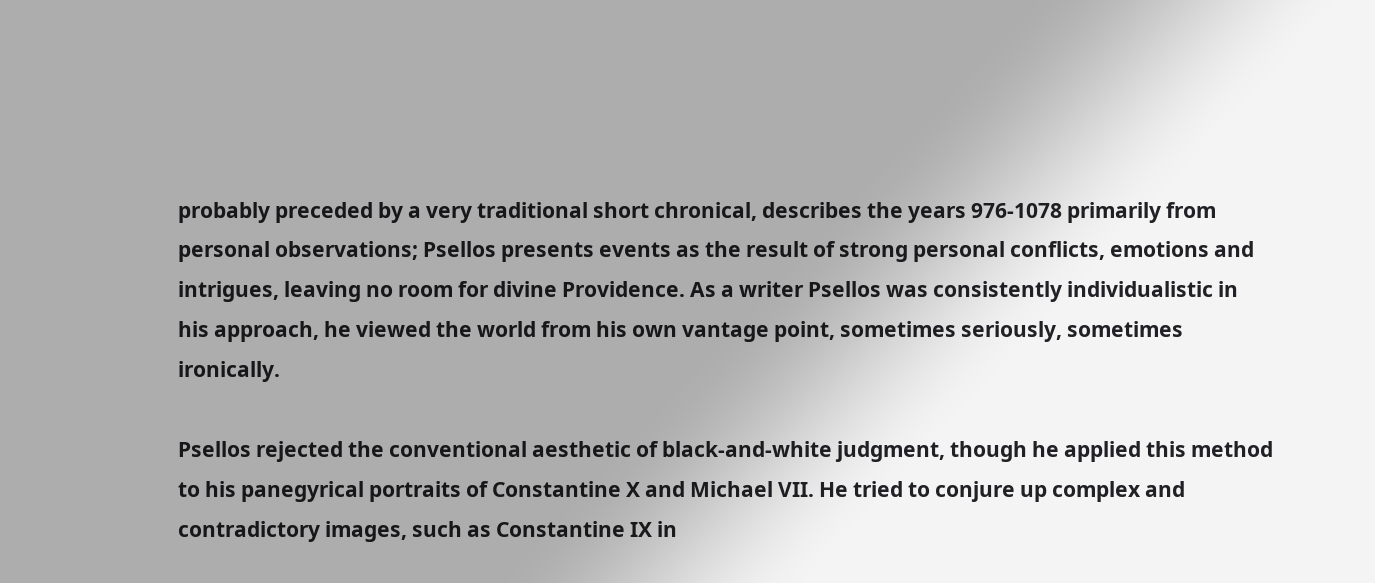probably preceded by a very traditional short chronical, describes the years 976-1078 primarily from personal observations; Psellos presents events as the result of strong personal conflicts, emotions and intrigues, leaving no room for divine Providence. As a writer Psellos was consistently individualistic in his approach, he viewed the world from his own vantage point, sometimes seriously, sometimes ironically.

Psellos rejected the conventional aesthetic of black-and-white judgment, though he applied this method to his panegyrical portraits of Constantine X and Michael VII. He tried to conjure up complex and contradictory images, such as Constantine IX in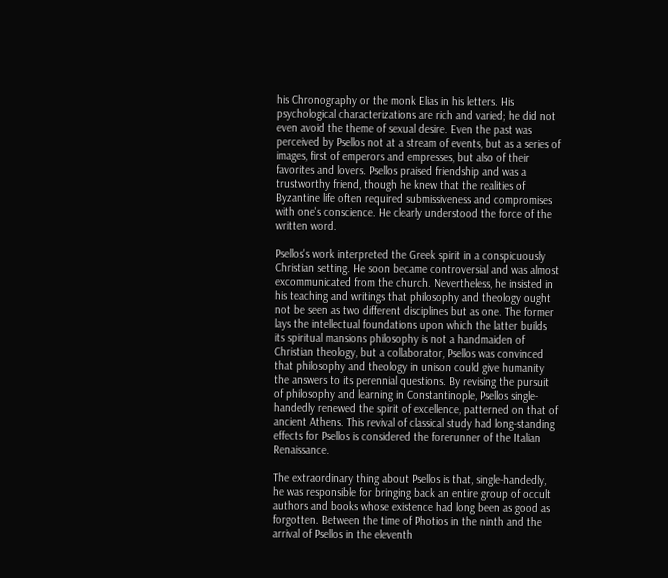his Chronography or the monk Elias in his letters. His psychological characterizations are rich and varied; he did not even avoid the theme of sexual desire. Even the past was perceived by Psellos not at a stream of events, but as a series of images, first of emperors and empresses, but also of their favorites and lovers. Psellos praised friendship and was a trustworthy friend, though he knew that the realities of Byzantine life often required submissiveness and compromises with one's conscience. He clearly understood the force of the written word.

Psellos's work interpreted the Greek spirit in a conspicuously Christian setting. He soon became controversial and was almost excommunicated from the church. Nevertheless, he insisted in his teaching and writings that philosophy and theology ought not be seen as two different disciplines but as one. The former lays the intellectual foundations upon which the latter builds its spiritual mansions philosophy is not a handmaiden of Christian theology, but a collaborator, Psellos was convinced that philosophy and theology in unison could give humanity the answers to its perennial questions. By revising the pursuit of philosophy and learning in Constantinople, Psellos single-handedly renewed the spirit of excellence, patterned on that of ancient Athens. This revival of classical study had long-standing effects for Psellos is considered the forerunner of the Italian Renaissance.

The extraordinary thing about Psellos is that, single-handedly, he was responsible for bringing back an entire group of occult authors and books whose existence had long been as good as forgotten. Between the time of Photios in the ninth and the arrival of Psellos in the eleventh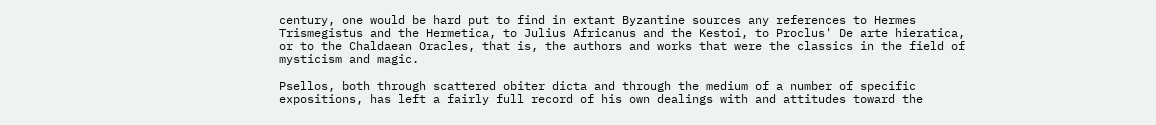century, one would be hard put to find in extant Byzantine sources any references to Hermes Trismegistus and the Hermetica, to Julius Africanus and the Kestoi, to Proclus' De arte hieratica, or to the Chaldaean Oracles, that is, the authors and works that were the classics in the field of mysticism and magic.

Psellos, both through scattered obiter dicta and through the medium of a number of specific expositions, has left a fairly full record of his own dealings with and attitudes toward the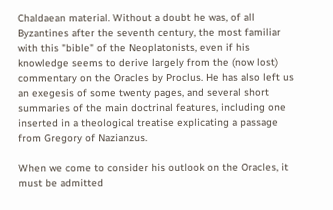Chaldaean material. Without a doubt he was, of all Byzantines after the seventh century, the most familiar with this "bible" of the Neoplatonists, even if his knowledge seems to derive largely from the (now lost) commentary on the Oracles by Proclus. He has also left us an exegesis of some twenty pages, and several short summaries of the main doctrinal features, including one inserted in a theological treatise explicating a passage from Gregory of Nazianzus.

When we come to consider his outlook on the Oracles, it must be admitted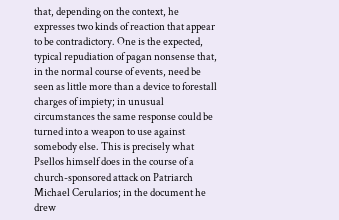that, depending on the context, he expresses two kinds of reaction that appear to be contradictory. One is the expected, typical repudiation of pagan nonsense that, in the normal course of events, need be seen as little more than a device to forestall charges of impiety; in unusual circumstances the same response could be turned into a weapon to use against somebody else. This is precisely what Psellos himself does in the course of a church-sponsored attack on Patriarch Michael Cerularios; in the document he drew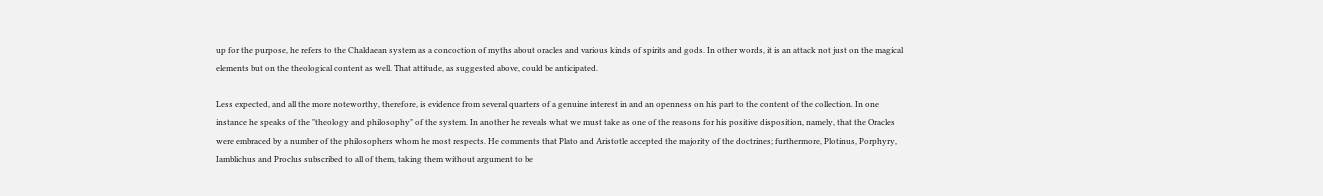up for the purpose, he refers to the Chaldaean system as a concoction of myths about oracles and various kinds of spirits and gods. In other words, it is an attack not just on the magical elements but on the theological content as well. That attitude, as suggested above, could be anticipated.

Less expected, and all the more noteworthy, therefore, is evidence from several quarters of a genuine interest in and an openness on his part to the content of the collection. In one instance he speaks of the "theology and philosophy" of the system. In another he reveals what we must take as one of the reasons for his positive disposition, namely, that the Oracles were embraced by a number of the philosophers whom he most respects. He comments that Plato and Aristotle accepted the majority of the doctrines; furthermore, Plotinus, Porphyry, Iamblichus and Proclus subscribed to all of them, taking them without argument to be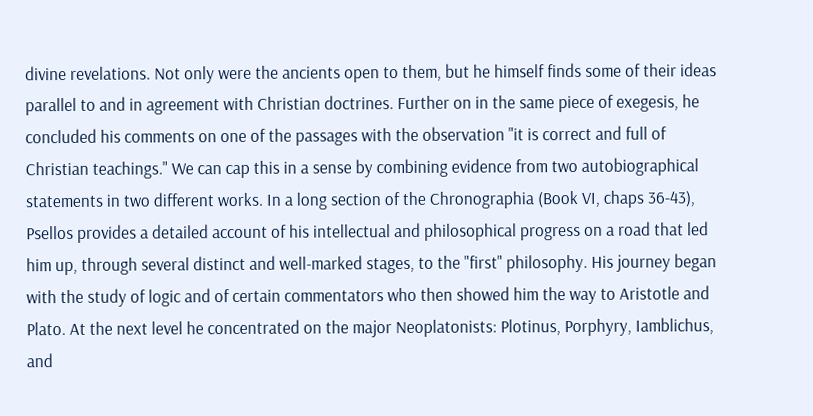divine revelations. Not only were the ancients open to them, but he himself finds some of their ideas parallel to and in agreement with Christian doctrines. Further on in the same piece of exegesis, he concluded his comments on one of the passages with the observation "it is correct and full of Christian teachings." We can cap this in a sense by combining evidence from two autobiographical statements in two different works. In a long section of the Chronographia (Book VI, chaps 36-43), Psellos provides a detailed account of his intellectual and philosophical progress on a road that led him up, through several distinct and well-marked stages, to the "first" philosophy. His journey began with the study of logic and of certain commentators who then showed him the way to Aristotle and Plato. At the next level he concentrated on the major Neoplatonists: Plotinus, Porphyry, Iamblichus, and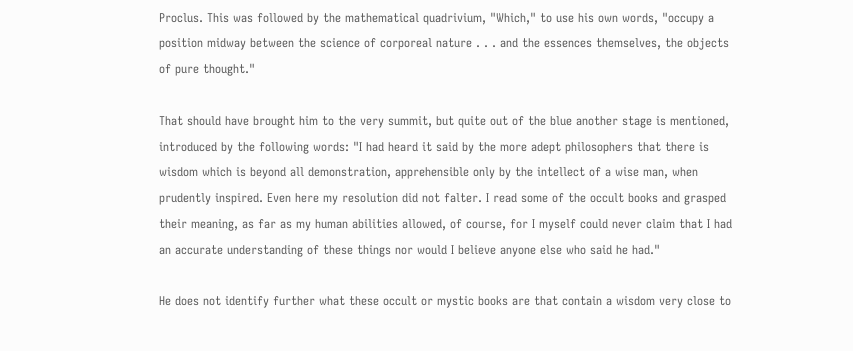Proclus. This was followed by the mathematical quadrivium, "Which," to use his own words, "occupy a position midway between the science of corporeal nature . . . and the essences themselves, the objects of pure thought."

That should have brought him to the very summit, but quite out of the blue another stage is mentioned, introduced by the following words: "I had heard it said by the more adept philosophers that there is wisdom which is beyond all demonstration, apprehensible only by the intellect of a wise man, when prudently inspired. Even here my resolution did not falter. I read some of the occult books and grasped their meaning, as far as my human abilities allowed, of course, for I myself could never claim that I had an accurate understanding of these things nor would I believe anyone else who said he had."

He does not identify further what these occult or mystic books are that contain a wisdom very close to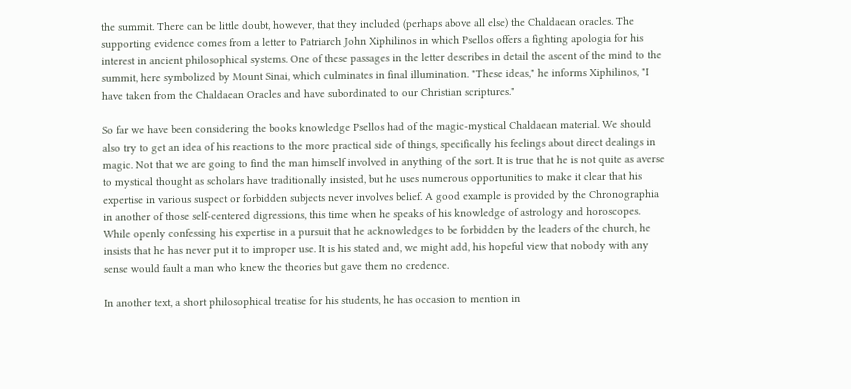the summit. There can be little doubt, however, that they included (perhaps above all else) the Chaldaean oracles. The supporting evidence comes from a letter to Patriarch John Xiphilinos in which Psellos offers a fighting apologia for his interest in ancient philosophical systems. One of these passages in the letter describes in detail the ascent of the mind to the summit, here symbolized by Mount Sinai, which culminates in final illumination. "These ideas," he informs Xiphilinos, "I have taken from the Chaldaean Oracles and have subordinated to our Christian scriptures."

So far we have been considering the books knowledge Psellos had of the magic-mystical Chaldaean material. We should also try to get an idea of his reactions to the more practical side of things, specifically his feelings about direct dealings in magic. Not that we are going to find the man himself involved in anything of the sort. It is true that he is not quite as averse to mystical thought as scholars have traditionally insisted, but he uses numerous opportunities to make it clear that his expertise in various suspect or forbidden subjects never involves belief. A good example is provided by the Chronographia in another of those self-centered digressions, this time when he speaks of his knowledge of astrology and horoscopes. While openly confessing his expertise in a pursuit that he acknowledges to be forbidden by the leaders of the church, he insists that he has never put it to improper use. It is his stated and, we might add, his hopeful view that nobody with any sense would fault a man who knew the theories but gave them no credence.

In another text, a short philosophical treatise for his students, he has occasion to mention in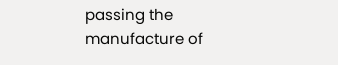passing the manufacture of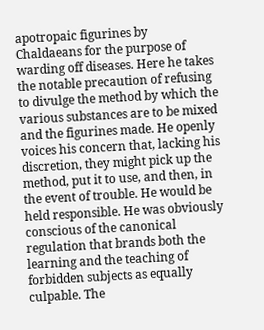apotropaic figurines by Chaldaeans for the purpose of warding off diseases. Here he takes the notable precaution of refusing to divulge the method by which the various substances are to be mixed and the figurines made. He openly voices his concern that, lacking his discretion, they might pick up the method, put it to use, and then, in the event of trouble. He would be held responsible. He was obviously conscious of the canonical regulation that brands both the learning and the teaching of forbidden subjects as equally culpable. The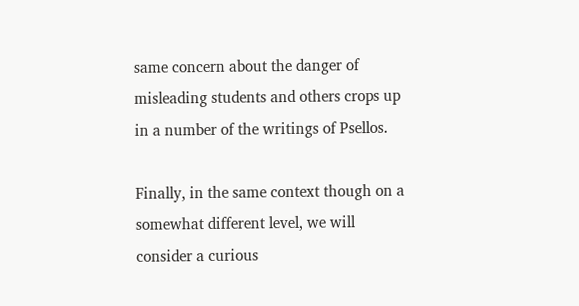same concern about the danger of misleading students and others crops up in a number of the writings of Psellos.

Finally, in the same context though on a somewhat different level, we will consider a curious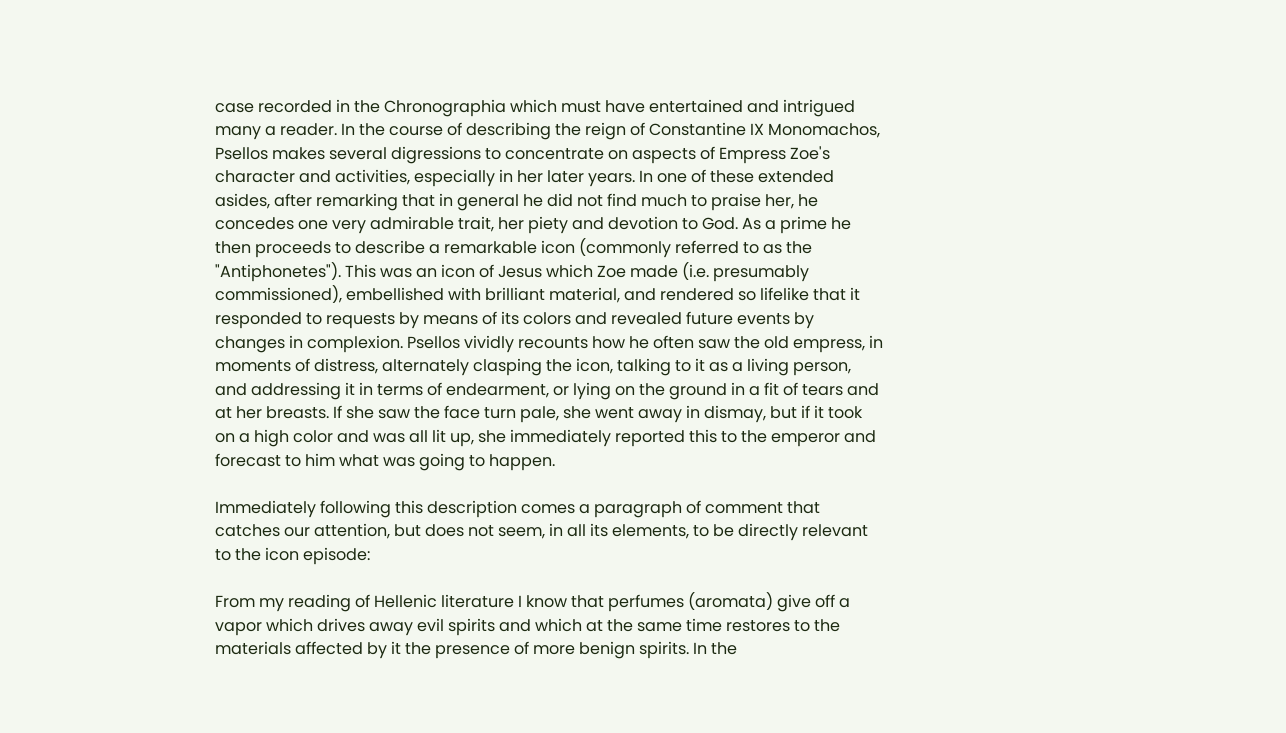case recorded in the Chronographia which must have entertained and intrigued many a reader. In the course of describing the reign of Constantine IX Monomachos, Psellos makes several digressions to concentrate on aspects of Empress Zoe's character and activities, especially in her later years. In one of these extended asides, after remarking that in general he did not find much to praise her, he concedes one very admirable trait, her piety and devotion to God. As a prime he then proceeds to describe a remarkable icon (commonly referred to as the "Antiphonetes"). This was an icon of Jesus which Zoe made (i.e. presumably commissioned), embellished with brilliant material, and rendered so lifelike that it responded to requests by means of its colors and revealed future events by changes in complexion. Psellos vividly recounts how he often saw the old empress, in moments of distress, alternately clasping the icon, talking to it as a living person, and addressing it in terms of endearment, or lying on the ground in a fit of tears and at her breasts. If she saw the face turn pale, she went away in dismay, but if it took on a high color and was all lit up, she immediately reported this to the emperor and forecast to him what was going to happen.

Immediately following this description comes a paragraph of comment that catches our attention, but does not seem, in all its elements, to be directly relevant to the icon episode:

From my reading of Hellenic literature I know that perfumes (aromata) give off a vapor which drives away evil spirits and which at the same time restores to the materials affected by it the presence of more benign spirits. In the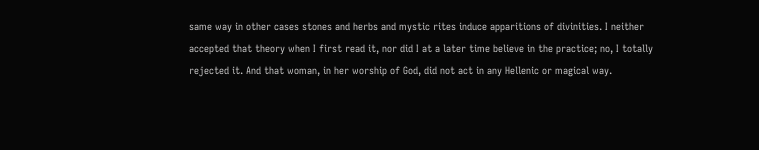same way in other cases stones and herbs and mystic rites induce apparitions of divinities. I neither accepted that theory when I first read it, nor did I at a later time believe in the practice; no, I totally rejected it. And that woman, in her worship of God, did not act in any Hellenic or magical way.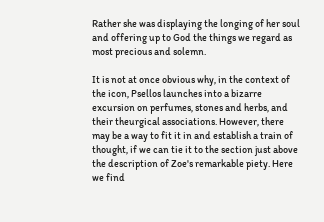Rather she was displaying the longing of her soul and offering up to God the things we regard as most precious and solemn.

It is not at once obvious why, in the context of the icon, Psellos launches into a bizarre excursion on perfumes, stones and herbs, and their theurgical associations. However, there may be a way to fit it in and establish a train of thought, if we can tie it to the section just above the description of Zoe's remarkable piety. Here we find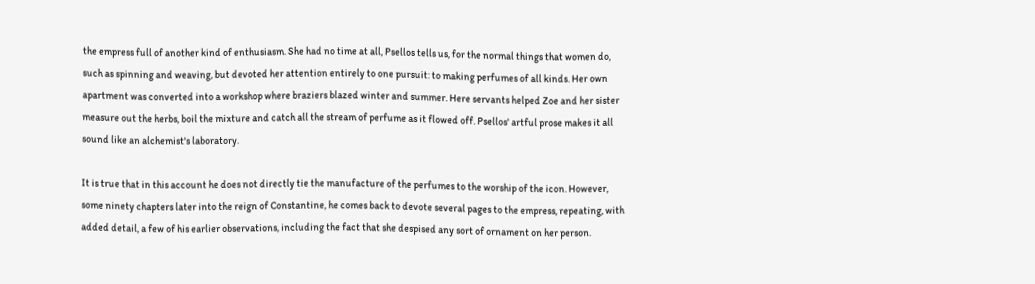the empress full of another kind of enthusiasm. She had no time at all, Psellos tells us, for the normal things that women do, such as spinning and weaving, but devoted her attention entirely to one pursuit: to making perfumes of all kinds. Her own apartment was converted into a workshop where braziers blazed winter and summer. Here servants helped Zoe and her sister measure out the herbs, boil the mixture and catch all the stream of perfume as it flowed off. Psellos' artful prose makes it all sound like an alchemist's laboratory.

It is true that in this account he does not directly tie the manufacture of the perfumes to the worship of the icon. However, some ninety chapters later into the reign of Constantine, he comes back to devote several pages to the empress, repeating, with added detail, a few of his earlier observations, including the fact that she despised any sort of ornament on her person.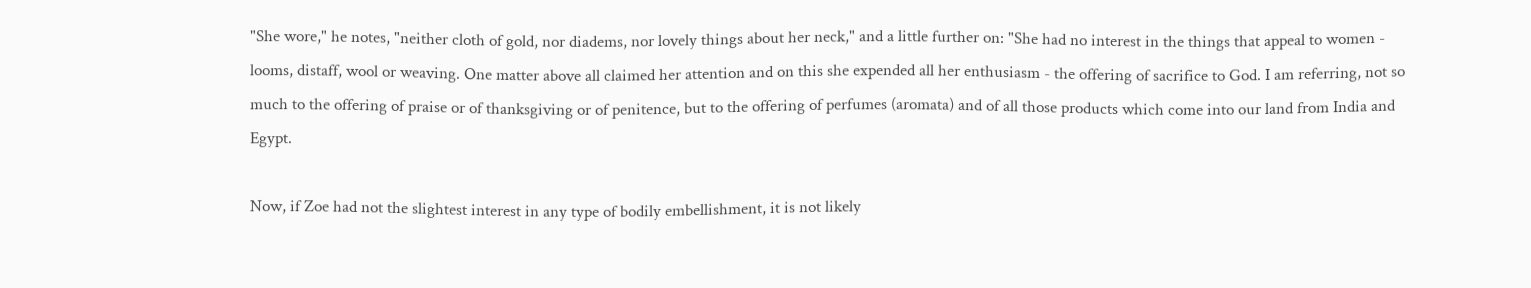"She wore," he notes, "neither cloth of gold, nor diadems, nor lovely things about her neck," and a little further on: "She had no interest in the things that appeal to women - looms, distaff, wool or weaving. One matter above all claimed her attention and on this she expended all her enthusiasm - the offering of sacrifice to God. I am referring, not so much to the offering of praise or of thanksgiving or of penitence, but to the offering of perfumes (aromata) and of all those products which come into our land from India and Egypt.

Now, if Zoe had not the slightest interest in any type of bodily embellishment, it is not likely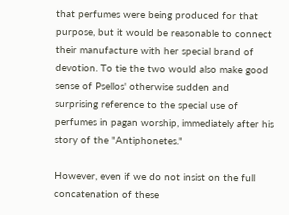that perfumes were being produced for that purpose, but it would be reasonable to connect their manufacture with her special brand of devotion. To tie the two would also make good sense of Psellos' otherwise sudden and surprising reference to the special use of perfumes in pagan worship, immediately after his story of the "Antiphonetes."

However, even if we do not insist on the full concatenation of these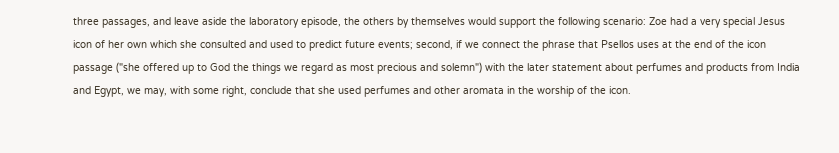three passages, and leave aside the laboratory episode, the others by themselves would support the following scenario: Zoe had a very special Jesus icon of her own which she consulted and used to predict future events; second, if we connect the phrase that Psellos uses at the end of the icon passage ("she offered up to God the things we regard as most precious and solemn") with the later statement about perfumes and products from India and Egypt, we may, with some right, conclude that she used perfumes and other aromata in the worship of the icon.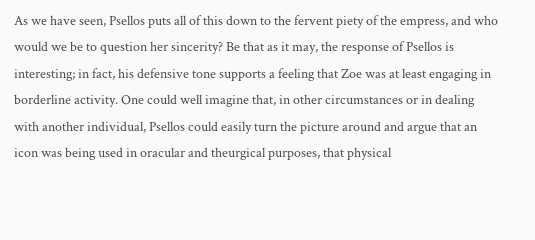As we have seen, Psellos puts all of this down to the fervent piety of the empress, and who would we be to question her sincerity? Be that as it may, the response of Psellos is interesting; in fact, his defensive tone supports a feeling that Zoe was at least engaging in borderline activity. One could well imagine that, in other circumstances or in dealing with another individual, Psellos could easily turn the picture around and argue that an icon was being used in oracular and theurgical purposes, that physical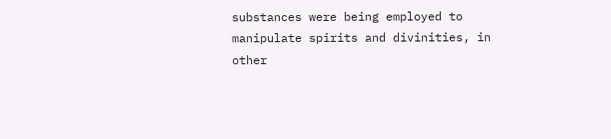substances were being employed to manipulate spirits and divinities, in other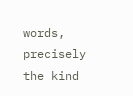words, precisely the kind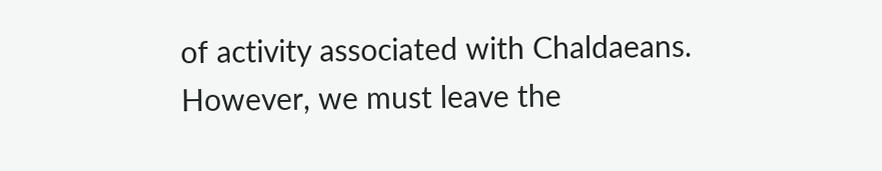of activity associated with Chaldaeans. However, we must leave the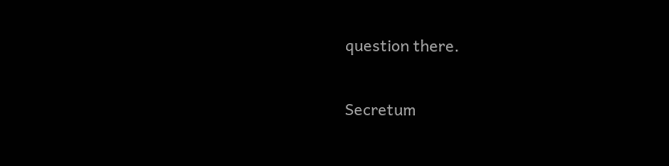question there.

Secretum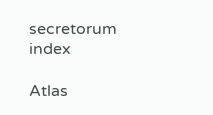secretorum index

Atlas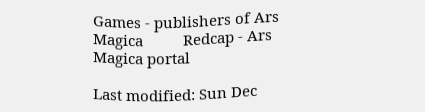Games - publishers of Ars Magica          Redcap - Ars Magica portal

Last modified: Sun Dec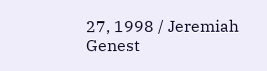27, 1998 / Jeremiah Genest